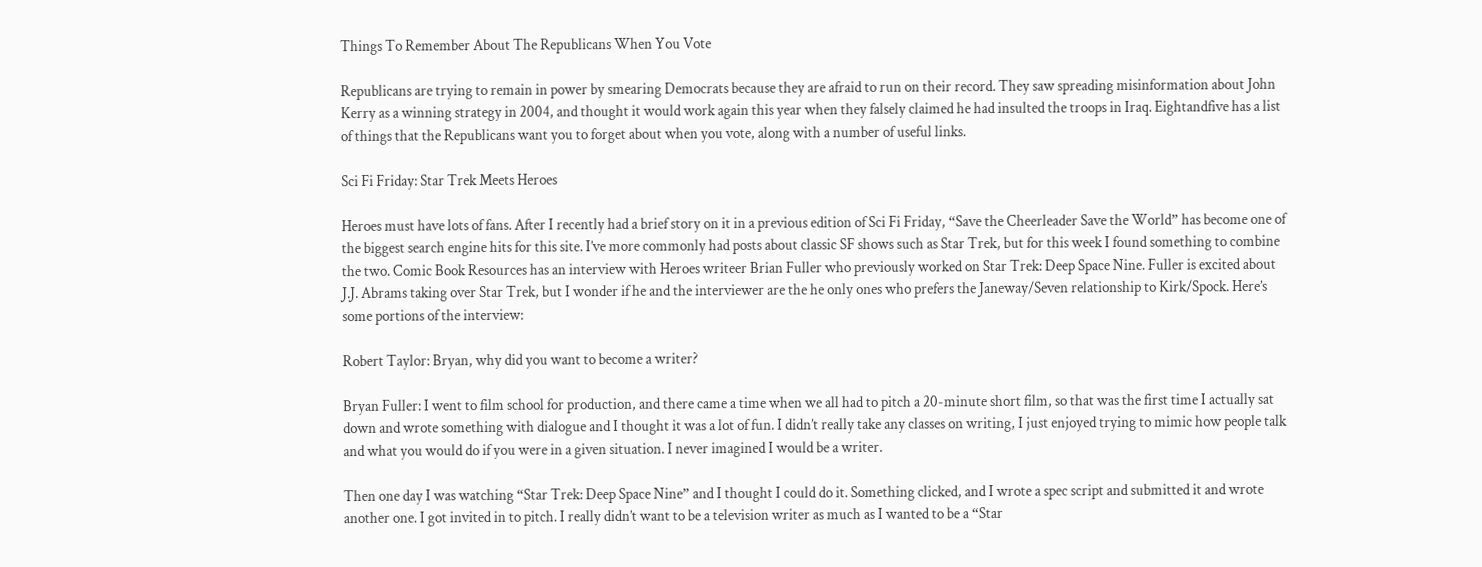Things To Remember About The Republicans When You Vote

Republicans are trying to remain in power by smearing Democrats because they are afraid to run on their record. They saw spreading misinformation about John Kerry as a winning strategy in 2004, and thought it would work again this year when they falsely claimed he had insulted the troops in Iraq. Eightandfive has a list of things that the Republicans want you to forget about when you vote, along with a number of useful links.

Sci Fi Friday: Star Trek Meets Heroes

Heroes must have lots of fans. After I recently had a brief story on it in a previous edition of Sci Fi Friday, “Save the Cheerleader Save the World” has become one of the biggest search engine hits for this site. I’ve more commonly had posts about classic SF shows such as Star Trek, but for this week I found something to combine the two. Comic Book Resources has an interview with Heroes writeer Brian Fuller who previously worked on Star Trek: Deep Space Nine. Fuller is excited about J.J. Abrams taking over Star Trek, but I wonder if he and the interviewer are the he only ones who prefers the Janeway/Seven relationship to Kirk/Spock. Here’s some portions of the interview:

Robert Taylor: Bryan, why did you want to become a writer?

Bryan Fuller: I went to film school for production, and there came a time when we all had to pitch a 20-minute short film, so that was the first time I actually sat down and wrote something with dialogue and I thought it was a lot of fun. I didn’t really take any classes on writing, I just enjoyed trying to mimic how people talk and what you would do if you were in a given situation. I never imagined I would be a writer.

Then one day I was watching “Star Trek: Deep Space Nine” and I thought I could do it. Something clicked, and I wrote a spec script and submitted it and wrote another one. I got invited in to pitch. I really didn’t want to be a television writer as much as I wanted to be a “Star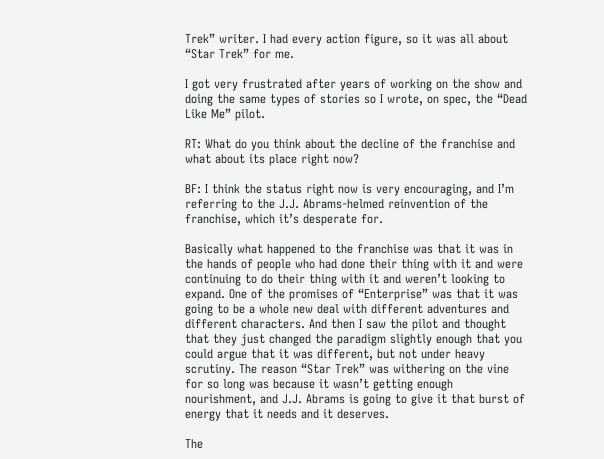Trek” writer. I had every action figure, so it was all about “Star Trek” for me.

I got very frustrated after years of working on the show and doing the same types of stories so I wrote, on spec, the “Dead Like Me” pilot.

RT: What do you think about the decline of the franchise and what about its place right now?

BF: I think the status right now is very encouraging, and I’m referring to the J.J. Abrams-helmed reinvention of the franchise, which it’s desperate for.

Basically what happened to the franchise was that it was in the hands of people who had done their thing with it and were continuing to do their thing with it and weren’t looking to expand. One of the promises of “Enterprise” was that it was going to be a whole new deal with different adventures and different characters. And then I saw the pilot and thought that they just changed the paradigm slightly enough that you could argue that it was different, but not under heavy scrutiny. The reason “Star Trek” was withering on the vine for so long was because it wasn’t getting enough nourishment, and J.J. Abrams is going to give it that burst of energy that it needs and it deserves.

The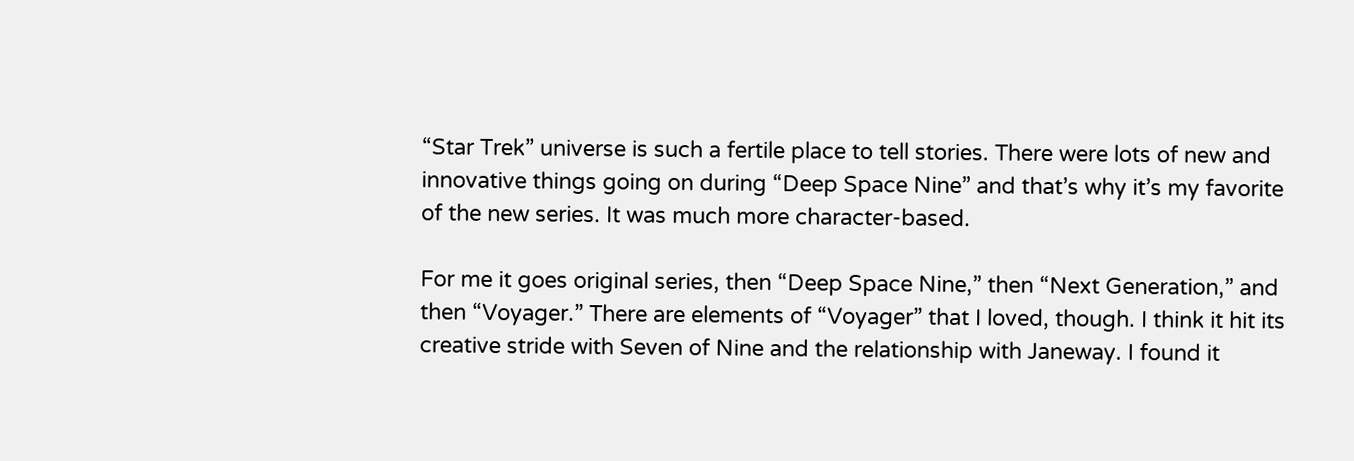“Star Trek” universe is such a fertile place to tell stories. There were lots of new and innovative things going on during “Deep Space Nine” and that’s why it’s my favorite of the new series. It was much more character-based.

For me it goes original series, then “Deep Space Nine,” then “Next Generation,” and then “Voyager.” There are elements of “Voyager” that I loved, though. I think it hit its creative stride with Seven of Nine and the relationship with Janeway. I found it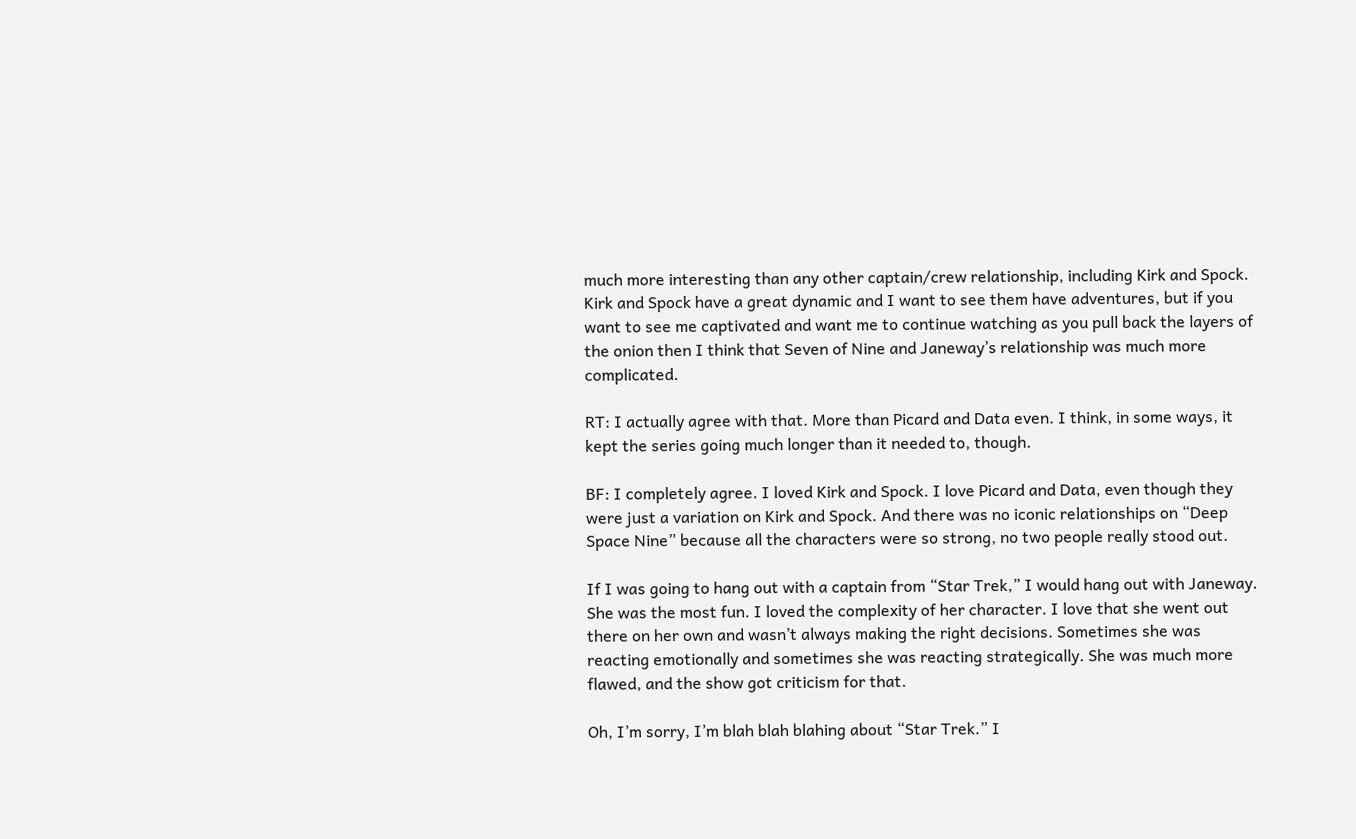much more interesting than any other captain/crew relationship, including Kirk and Spock. Kirk and Spock have a great dynamic and I want to see them have adventures, but if you want to see me captivated and want me to continue watching as you pull back the layers of the onion then I think that Seven of Nine and Janeway’s relationship was much more complicated.

RT: I actually agree with that. More than Picard and Data even. I think, in some ways, it kept the series going much longer than it needed to, though.

BF: I completely agree. I loved Kirk and Spock. I love Picard and Data, even though they were just a variation on Kirk and Spock. And there was no iconic relationships on “Deep Space Nine” because all the characters were so strong, no two people really stood out.

If I was going to hang out with a captain from “Star Trek,” I would hang out with Janeway. She was the most fun. I loved the complexity of her character. I love that she went out there on her own and wasn’t always making the right decisions. Sometimes she was reacting emotionally and sometimes she was reacting strategically. She was much more flawed, and the show got criticism for that.

Oh, I’m sorry, I’m blah blah blahing about “Star Trek.” I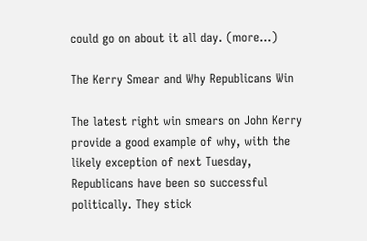could go on about it all day. (more…)

The Kerry Smear and Why Republicans Win

The latest right win smears on John Kerry provide a good example of why, with the likely exception of next Tuesday, Republicans have been so successful politically. They stick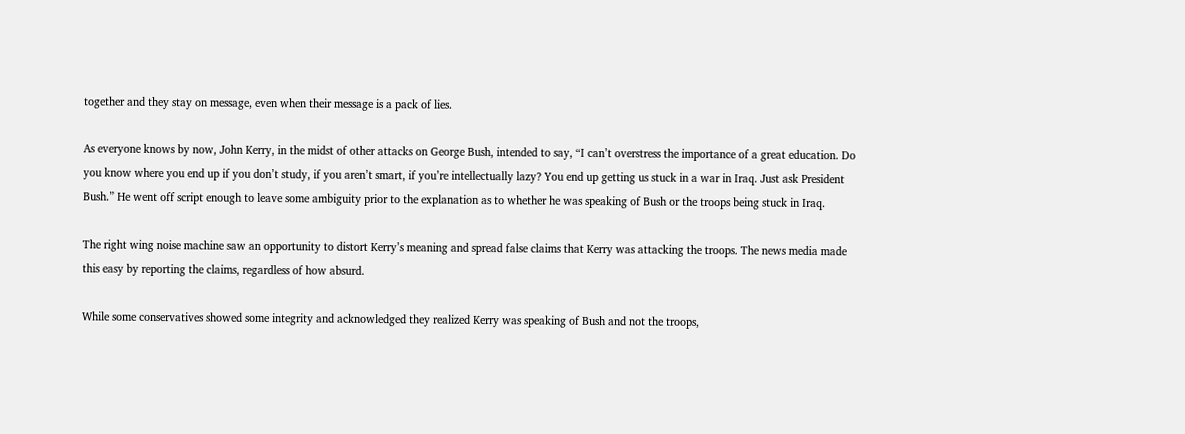together and they stay on message, even when their message is a pack of lies.

As everyone knows by now, John Kerry, in the midst of other attacks on George Bush, intended to say, “I can’t overstress the importance of a great education. Do you know where you end up if you don’t study, if you aren’t smart, if you’re intellectually lazy? You end up getting us stuck in a war in Iraq. Just ask President Bush.” He went off script enough to leave some ambiguity prior to the explanation as to whether he was speaking of Bush or the troops being stuck in Iraq.

The right wing noise machine saw an opportunity to distort Kerry’s meaning and spread false claims that Kerry was attacking the troops. The news media made this easy by reporting the claims, regardless of how absurd.

While some conservatives showed some integrity and acknowledged they realized Kerry was speaking of Bush and not the troops,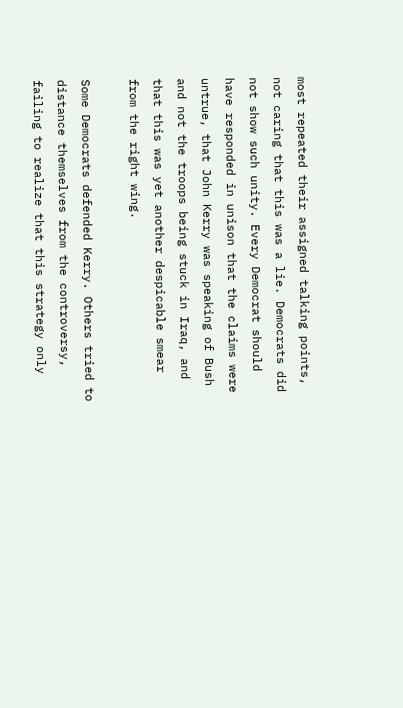most repeated their assigned talking points, not caring that this was a lie. Democrats did not show such unity. Every Democrat should have responded in unison that the claims were untrue, that John Kerry was speaking of Bush and not the troops being stuck in Iraq, and that this was yet another despicable smear from the right wing.

Some Democrats defended Kerry. Others tried to distance themselves from the controversy, failing to realize that this strategy only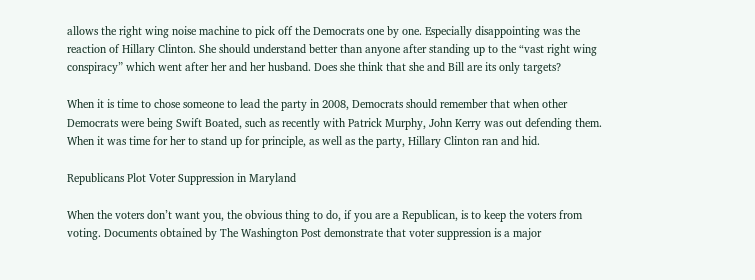allows the right wing noise machine to pick off the Democrats one by one. Especially disappointing was the reaction of Hillary Clinton. She should understand better than anyone after standing up to the “vast right wing conspiracy” which went after her and her husband. Does she think that she and Bill are its only targets?

When it is time to chose someone to lead the party in 2008, Democrats should remember that when other Democrats were being Swift Boated, such as recently with Patrick Murphy, John Kerry was out defending them. When it was time for her to stand up for principle, as well as the party, Hillary Clinton ran and hid.

Republicans Plot Voter Suppression in Maryland

When the voters don’t want you, the obvious thing to do, if you are a Republican, is to keep the voters from voting. Documents obtained by The Washington Post demonstrate that voter suppression is a major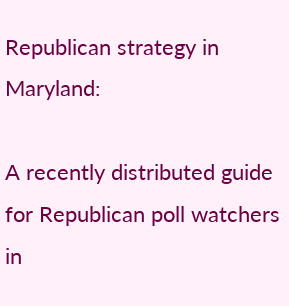Republican strategy in Maryland:

A recently distributed guide for Republican poll watchers in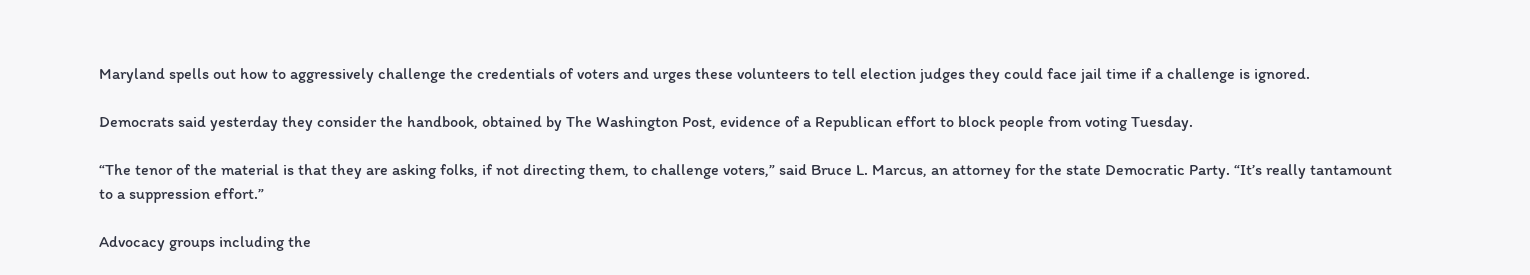Maryland spells out how to aggressively challenge the credentials of voters and urges these volunteers to tell election judges they could face jail time if a challenge is ignored.

Democrats said yesterday they consider the handbook, obtained by The Washington Post, evidence of a Republican effort to block people from voting Tuesday.

“The tenor of the material is that they are asking folks, if not directing them, to challenge voters,” said Bruce L. Marcus, an attorney for the state Democratic Party. “It’s really tantamount to a suppression effort.”

Advocacy groups including the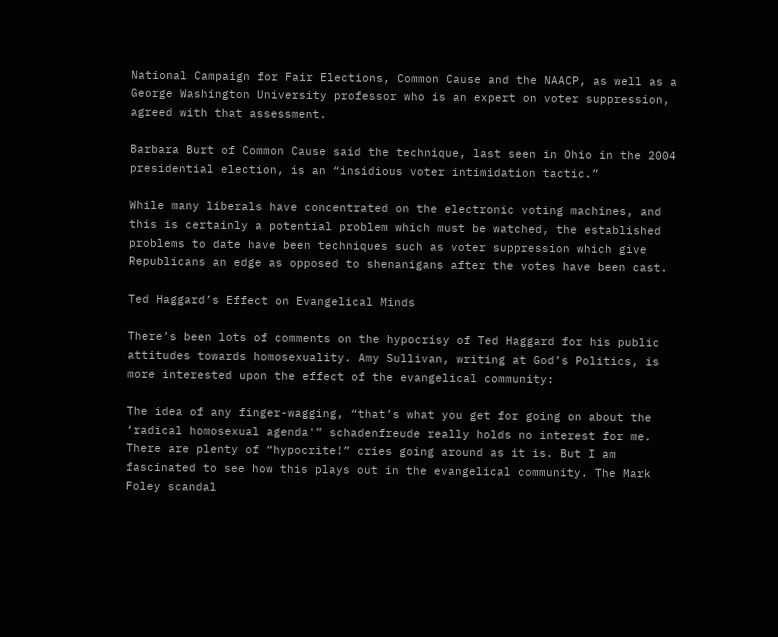National Campaign for Fair Elections, Common Cause and the NAACP, as well as a George Washington University professor who is an expert on voter suppression, agreed with that assessment.

Barbara Burt of Common Cause said the technique, last seen in Ohio in the 2004 presidential election, is an “insidious voter intimidation tactic.”

While many liberals have concentrated on the electronic voting machines, and this is certainly a potential problem which must be watched, the established problems to date have been techniques such as voter suppression which give Republicans an edge as opposed to shenanigans after the votes have been cast.

Ted Haggard’s Effect on Evangelical Minds

There’s been lots of comments on the hypocrisy of Ted Haggard for his public attitudes towards homosexuality. Amy Sullivan, writing at God’s Politics, is more interested upon the effect of the evangelical community:

The idea of any finger-wagging, “that’s what you get for going on about the ‘radical homosexual agenda'” schadenfreude really holds no interest for me. There are plenty of “hypocrite!” cries going around as it is. But I am fascinated to see how this plays out in the evangelical community. The Mark Foley scandal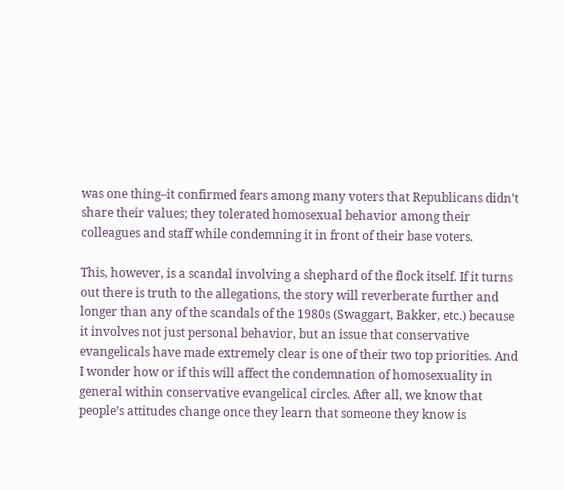was one thing–it confirmed fears among many voters that Republicans didn’t share their values; they tolerated homosexual behavior among their colleagues and staff while condemning it in front of their base voters.

This, however, is a scandal involving a shephard of the flock itself. If it turns out there is truth to the allegations, the story will reverberate further and longer than any of the scandals of the 1980s (Swaggart, Bakker, etc.) because it involves not just personal behavior, but an issue that conservative evangelicals have made extremely clear is one of their two top priorities. And I wonder how or if this will affect the condemnation of homosexuality in general within conservative evangelical circles. After all, we know that people’s attitudes change once they learn that someone they know is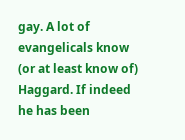gay. A lot of evangelicals know (or at least know of) Haggard. If indeed he has been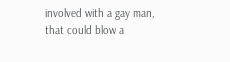involved with a gay man, that could blow a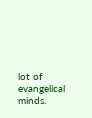lot of evangelical minds.